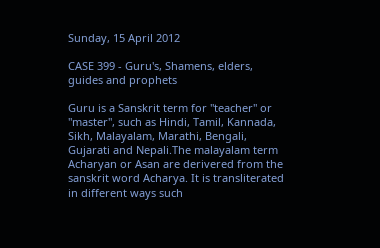Sunday, 15 April 2012

CASE 399 - Guru's, Shamens, elders, guides and prophets

Guru is a Sanskrit term for "teacher" or "master", such as Hindi, Tamil, Kannada, Sikh, Malayalam, Marathi, Bengali, Gujarati and Nepali.The malayalam term Acharyan or Asan are derivered from the sanskrit word Acharya. It is transliterated in different ways such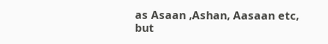as Asaan ,Ashan, Aasaan etc, but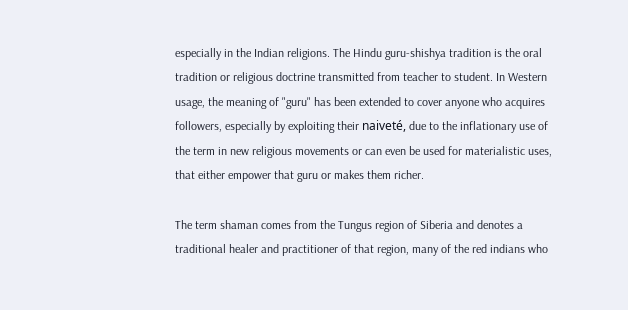especially in the Indian religions. The Hindu guru-shishya tradition is the oral tradition or religious doctrine transmitted from teacher to student. In Western usage, the meaning of "guru" has been extended to cover anyone who acquires followers, especially by exploiting their naiveté, due to the inflationary use of the term in new religious movements or can even be used for materialistic uses, that either empower that guru or makes them richer.

The term shaman comes from the Tungus region of Siberia and denotes a traditional healer and practitioner of that region, many of the red indians who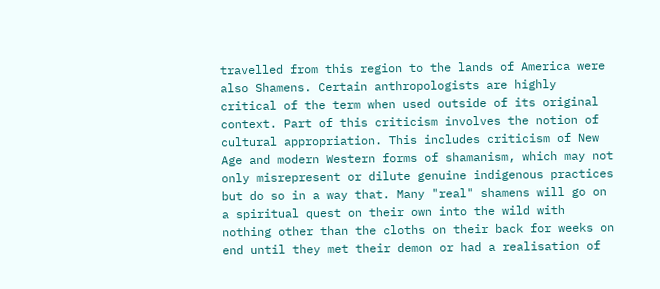travelled from this region to the lands of America were also Shamens. Certain anthropologists are highly critical of the term when used outside of its original context. Part of this criticism involves the notion of cultural appropriation. This includes criticism of New Age and modern Western forms of shamanism, which may not only misrepresent or dilute genuine indigenous practices but do so in a way that. Many "real" shamens will go on a spiritual quest on their own into the wild with nothing other than the cloths on their back for weeks on end until they met their demon or had a realisation of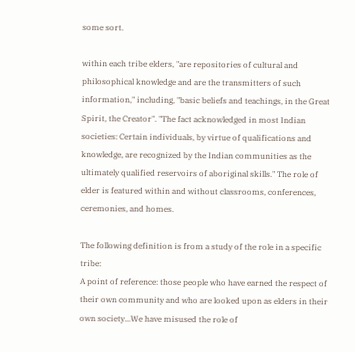some sort.

within each tribe elders, "are repositories of cultural and philosophical knowledge and are the transmitters of such information," including, "basic beliefs and teachings, in the Great Spirit, the Creator". "The fact acknowledged in most Indian societies: Certain individuals, by virtue of qualifications and knowledge, are recognized by the Indian communities as the ultimately qualified reservoirs of aboriginal skills." The role of elder is featured within and without classrooms, conferences, ceremonies, and homes.

The following definition is from a study of the role in a specific tribe:
A point of reference: those people who have earned the respect of their own community and who are looked upon as elders in their own society...We have misused the role of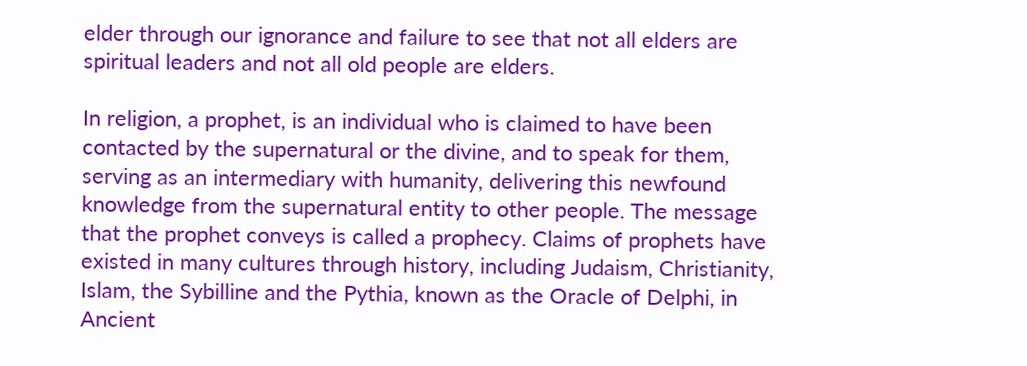elder through our ignorance and failure to see that not all elders are spiritual leaders and not all old people are elders.

In religion, a prophet, is an individual who is claimed to have been contacted by the supernatural or the divine, and to speak for them, serving as an intermediary with humanity, delivering this newfound knowledge from the supernatural entity to other people. The message that the prophet conveys is called a prophecy. Claims of prophets have existed in many cultures through history, including Judaism, Christianity, Islam, the Sybilline and the Pythia, known as the Oracle of Delphi, in Ancient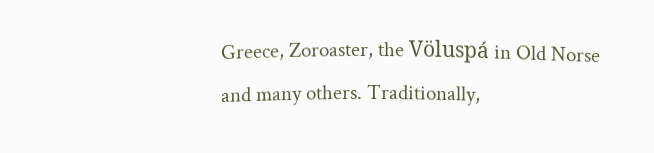Greece, Zoroaster, the Völuspá in Old Norse and many others. Traditionally,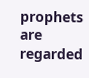prophets are regarded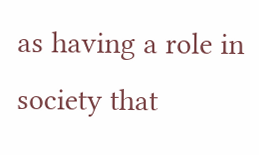as having a role in society that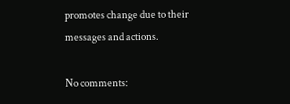promotes change due to their messages and actions.

No comments: